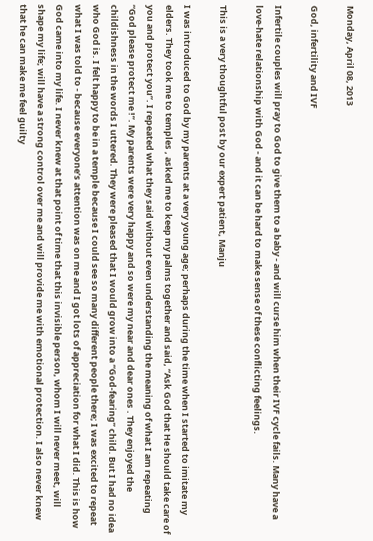Monday, April 08, 2013

God, infertility and IVF

Infertile couples will pray to God to give them to a baby - and will curse him when their IVF cycle fails. Many have a love-hate relationship with God - and it can be hard to make sense of these conflicting feelings.

This is a very thoughtful post by our expert patient, Manju

I was introduced to God by my parents at a very young age; perhaps during the time when I started to imitate my elders. They took me to temples , asked me to keep my palms together and said, “Ask God that He should take care of you and protect you”. I repeated what they said without even understanding the meaning of what I am repeating “God please protect me !”. My parents were very happy and so were my near and dear ones . They enjoyed the childishness in the words I uttered. They were pleased that I would grow into a “God-fearing” child. But I had no idea who God is. I felt happy to be in a temple because I could see so many different people there; I was excited to repeat what I was told to - because everyone’s attention was on me and I got lots of appreciation for what I did. This is how God came into my life. I never knew at that point of time that this invisible person, whom I will never meet, will shape my life; will have a strong control over me and will provide me with emotional protection. I also never knew that he can make me feel guilty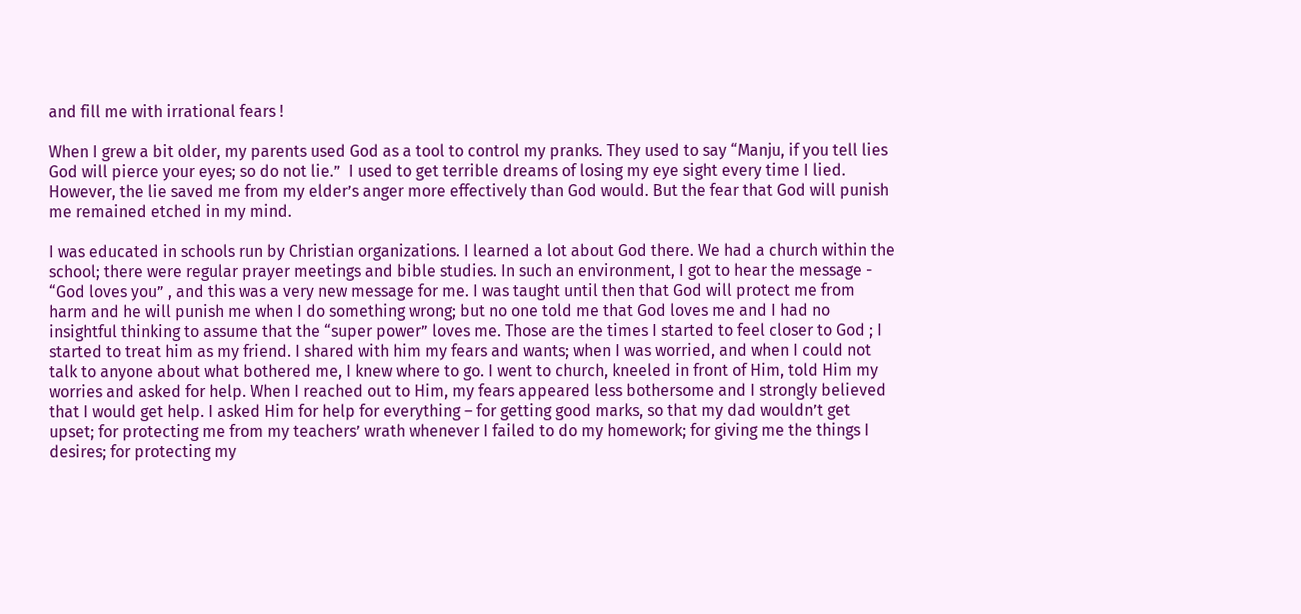and fill me with irrational fears !

When I grew a bit older, my parents used God as a tool to control my pranks. They used to say “Manju, if you tell lies God will pierce your eyes; so do not lie.”  I used to get terrible dreams of losing my eye sight every time I lied. However, the lie saved me from my elder’s anger more effectively than God would. But the fear that God will punish me remained etched in my mind.

I was educated in schools run by Christian organizations. I learned a lot about God there. We had a church within the school; there were regular prayer meetings and bible studies. In such an environment, I got to hear the message - “God loves you” , and this was a very new message for me. I was taught until then that God will protect me from harm and he will punish me when I do something wrong; but no one told me that God loves me and I had no insightful thinking to assume that the “super power” loves me. Those are the times I started to feel closer to God ; I started to treat him as my friend. I shared with him my fears and wants; when I was worried, and when I could not talk to anyone about what bothered me, I knew where to go. I went to church, kneeled in front of Him, told Him my worries and asked for help. When I reached out to Him, my fears appeared less bothersome and I strongly believed that I would get help. I asked Him for help for everything – for getting good marks, so that my dad wouldn’t get upset; for protecting me from my teachers’ wrath whenever I failed to do my homework; for giving me the things I desires; for protecting my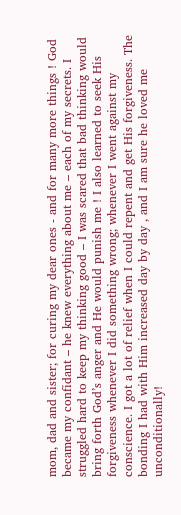mom, dad and sister; for curing my dear ones - and for many more things ! God became my confidant – he knew everything about me – each of my secrets. I struggled hard to keep my thinking good – I was scared that bad thinking would bring forth God’s anger and He would punish me ! I also learned to seek His forgiveness whenever I did something wrong; whenever I went against my conscience. I got a lot of relief when I could repent and get His forgiveness. The bonding I had with Him increased day by day , and I am sure he loved me unconditionally!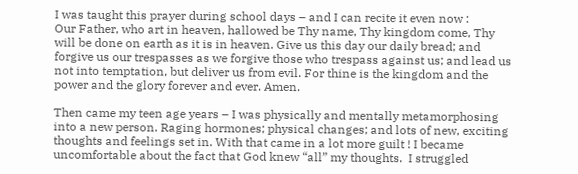I was taught this prayer during school days – and I can recite it even now :
Our Father, who art in heaven, hallowed be Thy name, Thy kingdom come, Thy will be done on earth as it is in heaven. Give us this day our daily bread; and forgive us our trespasses as we forgive those who trespass against us; and lead us not into temptation, but deliver us from evil. For thine is the kingdom and the power and the glory forever and ever. Amen.

Then came my teen age years – I was physically and mentally metamorphosing into a new person. Raging hormones; physical changes; and lots of new, exciting thoughts and feelings set in. With that came in a lot more guilt ! I became uncomfortable about the fact that God knew “all” my thoughts.  I struggled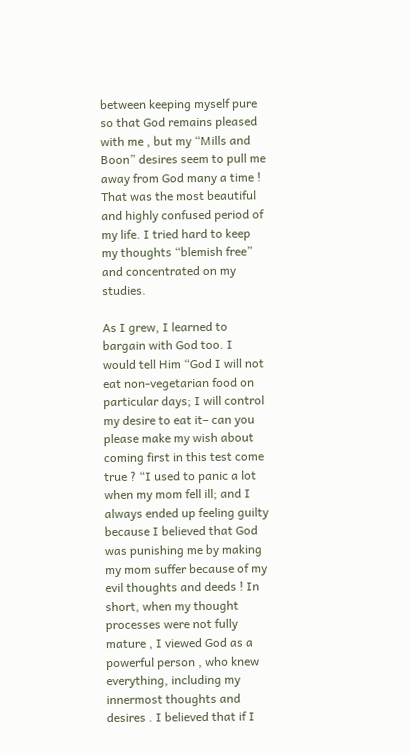between keeping myself pure so that God remains pleased with me , but my “Mills and Boon” desires seem to pull me away from God many a time ! That was the most beautiful and highly confused period of my life. I tried hard to keep my thoughts “blemish free” and concentrated on my studies.

As I grew, I learned to bargain with God too. I would tell Him “God I will not eat non-vegetarian food on particular days; I will control my desire to eat it– can you please make my wish about coming first in this test come true ? “I used to panic a lot when my mom fell ill; and I always ended up feeling guilty because I believed that God was punishing me by making my mom suffer because of my evil thoughts and deeds ! In short, when my thought processes were not fully mature , I viewed God as a powerful person , who knew everything, including my innermost thoughts and desires . I believed that if I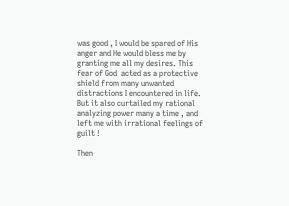was good , I would be spared of His anger and He would bless me by granting me all my desires. This fear of God  acted as a protective shield from many unwanted distractions I encountered in life. But it also curtailed my rational analyzing power many a time , and left me with irrational feelings of guilt !

Then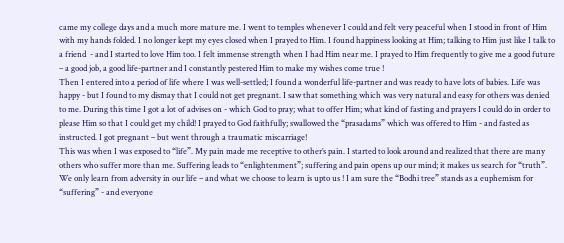came my college days and a much more mature me. I went to temples whenever I could and felt very peaceful when I stood in front of Him with my hands folded. I no longer kept my eyes closed when I prayed to Him. I found happiness looking at Him; talking to Him just like I talk to a friend  - and I started to love Him too. I felt immense strength when I had Him near me. I prayed to Him frequently to give me a good future – a good job, a good life-partner and I constantly pestered Him to make my wishes come true !
Then I entered into a period of life where I was well-settled; I found a wonderful life-partner and was ready to have lots of babies. Life was happy - but I found to my dismay that I could not get pregnant. I saw that something which was very natural and easy for others was denied to me. During this time I got a lot of advises on - which God to pray; what to offer Him; what kind of fasting and prayers I could do in order to please Him so that I could get my child! I prayed to God faithfully; swallowed the “prasadams” which was offered to Him - and fasted as instructed. I got pregnant – but went through a traumatic miscarriage!
This was when I was exposed to “life”. My pain made me receptive to other’s pain. I started to look around and realized that there are many others who suffer more than me. Suffering leads to “enlightenment”; suffering and pain opens up our mind; it makes us search for “truth”. We only learn from adversity in our life – and what we choose to learn is upto us ! I am sure the “Bodhi tree” stands as a euphemism for “suffering” - and everyone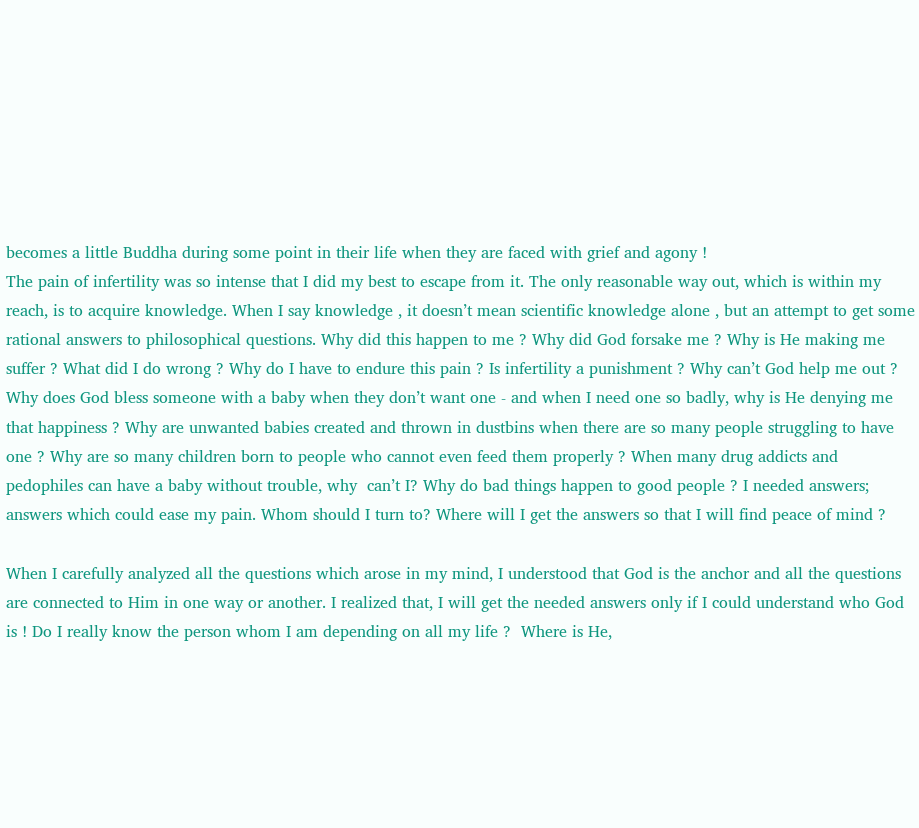becomes a little Buddha during some point in their life when they are faced with grief and agony !
The pain of infertility was so intense that I did my best to escape from it. The only reasonable way out, which is within my reach, is to acquire knowledge. When I say knowledge , it doesn’t mean scientific knowledge alone , but an attempt to get some rational answers to philosophical questions. Why did this happen to me ? Why did God forsake me ? Why is He making me suffer ? What did I do wrong ? Why do I have to endure this pain ? Is infertility a punishment ? Why can’t God help me out ? Why does God bless someone with a baby when they don’t want one - and when I need one so badly, why is He denying me that happiness ? Why are unwanted babies created and thrown in dustbins when there are so many people struggling to have one ? Why are so many children born to people who cannot even feed them properly ? When many drug addicts and pedophiles can have a baby without trouble, why  can’t I? Why do bad things happen to good people ? I needed answers; answers which could ease my pain. Whom should I turn to? Where will I get the answers so that I will find peace of mind ?

When I carefully analyzed all the questions which arose in my mind, I understood that God is the anchor and all the questions are connected to Him in one way or another. I realized that, I will get the needed answers only if I could understand who God is ! Do I really know the person whom I am depending on all my life ?  Where is He,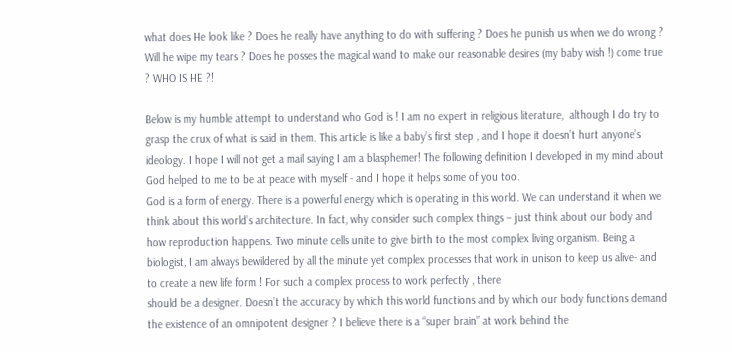what does He look like ? Does he really have anything to do with suffering ? Does he punish us when we do wrong ? Will he wipe my tears ? Does he posses the magical wand to make our reasonable desires (my baby wish !) come true ? WHO IS HE ?!

Below is my humble attempt to understand who God is ! I am no expert in religious literature,  although I do try to grasp the crux of what is said in them. This article is like a baby’s first step , and I hope it doesn’t hurt anyone’s ideology. I hope I will not get a mail saying I am a blasphemer! The following definition I developed in my mind about God helped to me to be at peace with myself - and I hope it helps some of you too.
God is a form of energy. There is a powerful energy which is operating in this world. We can understand it when we think about this world’s architecture. In fact, why consider such complex things – just think about our body and how reproduction happens. Two minute cells unite to give birth to the most complex living organism. Being a biologist, I am always bewildered by all the minute yet complex processes that work in unison to keep us alive- and to create a new life form ! For such a complex process to work perfectly , there
should be a designer. Doesn’t the accuracy by which this world functions and by which our body functions demand the existence of an omnipotent designer ? I believe there is a “super brain” at work behind the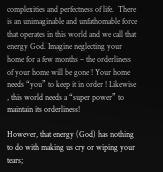complexities and perfectness of life.  There is an unimaginable and unfathomable force that operates in this world and we call that energy God. Imagine neglecting your home for a few months – the orderliness of your home will be gone ! Your home needs “you” to keep it in order ! Likewise , this world needs a “super power” to maintain its orderliness!

However, that energy (God) has nothing to do with making us cry or wiping your tears;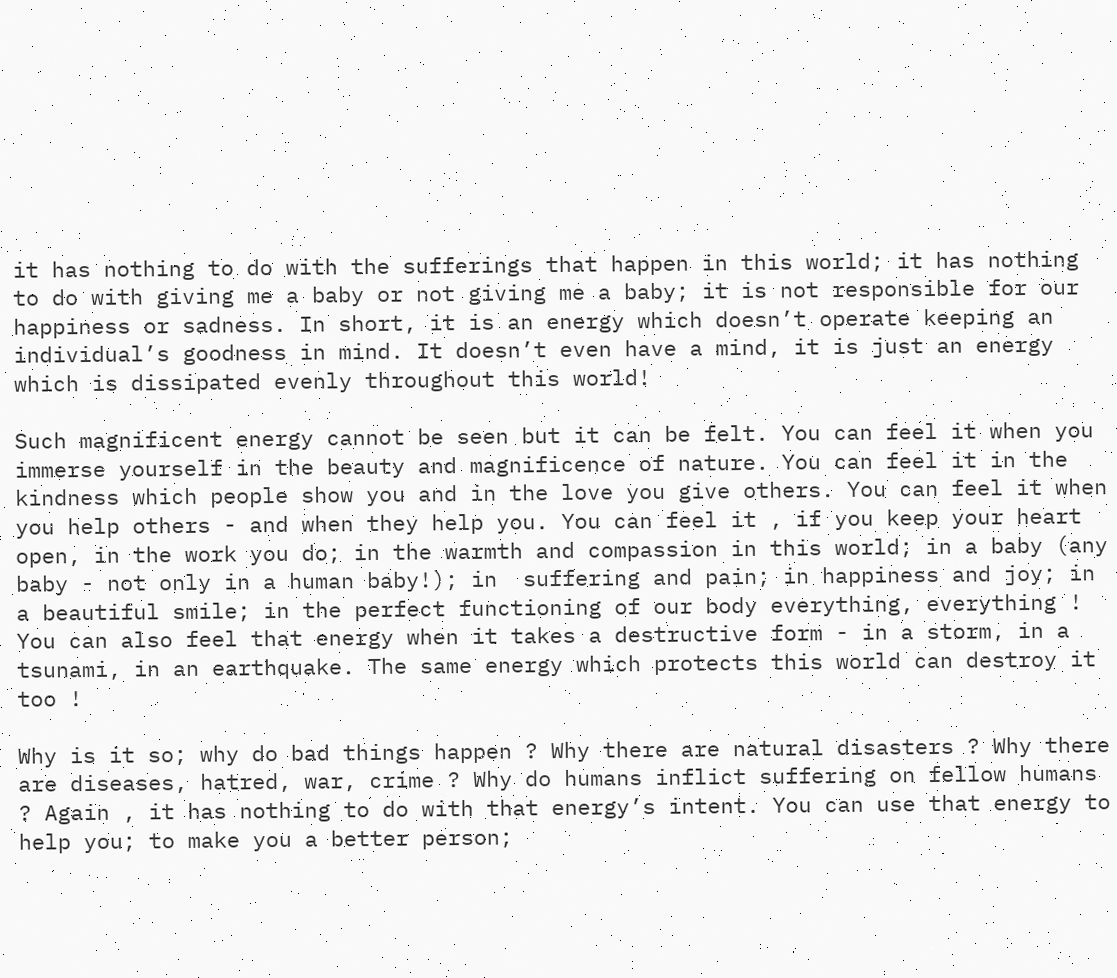it has nothing to do with the sufferings that happen in this world; it has nothing to do with giving me a baby or not giving me a baby; it is not responsible for our happiness or sadness. In short, it is an energy which doesn’t operate keeping an individual’s goodness in mind. It doesn’t even have a mind, it is just an energy which is dissipated evenly throughout this world!

Such magnificent energy cannot be seen but it can be felt. You can feel it when you immerse yourself in the beauty and magnificence of nature. You can feel it in the kindness which people show you and in the love you give others. You can feel it when you help others - and when they help you. You can feel it , if you keep your heart open, in the work you do; in the warmth and compassion in this world; in a baby (any baby - not only in a human baby!); in  suffering and pain; in happiness and joy; in a beautiful smile; in the perfect functioning of our body everything, everything ! You can also feel that energy when it takes a destructive form - in a storm, in a tsunami, in an earthquake. The same energy which protects this world can destroy it too !

Why is it so; why do bad things happen ? Why there are natural disasters ? Why there are diseases, hatred, war, crime ? Why do humans inflict suffering on fellow humans ? Again , it has nothing to do with that energy’s intent. You can use that energy to help you; to make you a better person;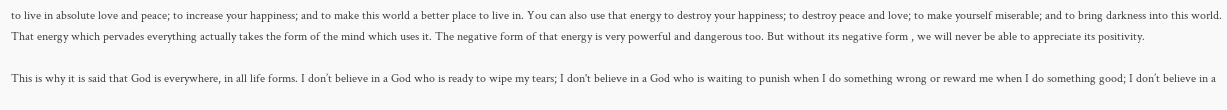to live in absolute love and peace; to increase your happiness; and to make this world a better place to live in. You can also use that energy to destroy your happiness; to destroy peace and love; to make yourself miserable; and to bring darkness into this world. That energy which pervades everything actually takes the form of the mind which uses it. The negative form of that energy is very powerful and dangerous too. But without its negative form , we will never be able to appreciate its positivity.

This is why it is said that God is everywhere, in all life forms. I don’t believe in a God who is ready to wipe my tears; I don't believe in a God who is waiting to punish when I do something wrong or reward me when I do something good; I don’t believe in a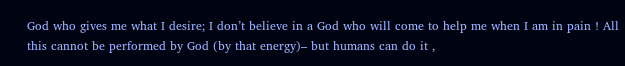God who gives me what I desire; I don’t believe in a God who will come to help me when I am in pain ! All this cannot be performed by God (by that energy)– but humans can do it ,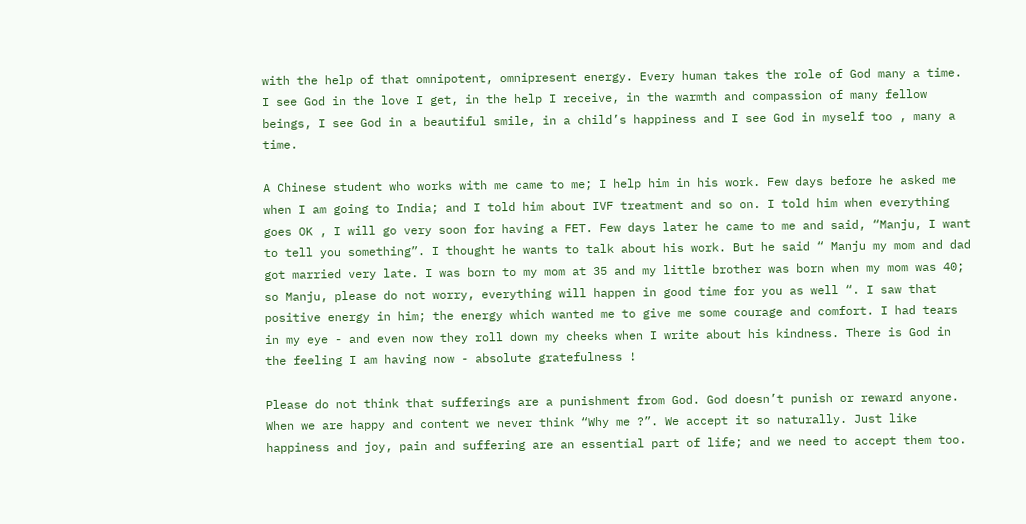with the help of that omnipotent, omnipresent energy. Every human takes the role of God many a time. I see God in the love I get, in the help I receive, in the warmth and compassion of many fellow beings, I see God in a beautiful smile, in a child’s happiness and I see God in myself too , many a time.

A Chinese student who works with me came to me; I help him in his work. Few days before he asked me when I am going to India; and I told him about IVF treatment and so on. I told him when everything goes OK , I will go very soon for having a FET. Few days later he came to me and said, “Manju, I want to tell you something”. I thought he wants to talk about his work. But he said “ Manju my mom and dad got married very late. I was born to my mom at 35 and my little brother was born when my mom was 40; so Manju, please do not worry, everything will happen in good time for you as well “. I saw that positive energy in him; the energy which wanted me to give me some courage and comfort. I had tears in my eye - and even now they roll down my cheeks when I write about his kindness. There is God in the feeling I am having now - absolute gratefulness !

Please do not think that sufferings are a punishment from God. God doesn’t punish or reward anyone.  When we are happy and content we never think “Why me ?”. We accept it so naturally. Just like happiness and joy, pain and suffering are an essential part of life; and we need to accept them too.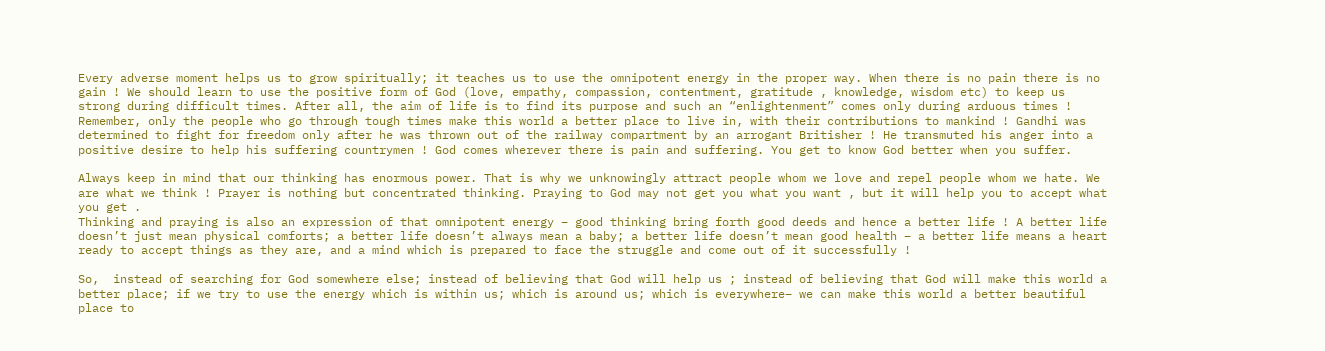Every adverse moment helps us to grow spiritually; it teaches us to use the omnipotent energy in the proper way. When there is no pain there is no gain ! We should learn to use the positive form of God (love, empathy, compassion, contentment, gratitude , knowledge, wisdom etc) to keep us strong during difficult times. After all, the aim of life is to find its purpose and such an “enlightenment” comes only during arduous times ! Remember, only the people who go through tough times make this world a better place to live in, with their contributions to mankind ! Gandhi was determined to fight for freedom only after he was thrown out of the railway compartment by an arrogant Britisher ! He transmuted his anger into a positive desire to help his suffering countrymen ! God comes wherever there is pain and suffering. You get to know God better when you suffer.

Always keep in mind that our thinking has enormous power. That is why we unknowingly attract people whom we love and repel people whom we hate. We are what we think ! Prayer is nothing but concentrated thinking. Praying to God may not get you what you want , but it will help you to accept what you get .
Thinking and praying is also an expression of that omnipotent energy – good thinking bring forth good deeds and hence a better life ! A better life doesn’t just mean physical comforts; a better life doesn’t always mean a baby; a better life doesn’t mean good health – a better life means a heart ready to accept things as they are, and a mind which is prepared to face the struggle and come out of it successfully !

So,  instead of searching for God somewhere else; instead of believing that God will help us ; instead of believing that God will make this world a better place; if we try to use the energy which is within us; which is around us; which is everywhere– we can make this world a better beautiful place to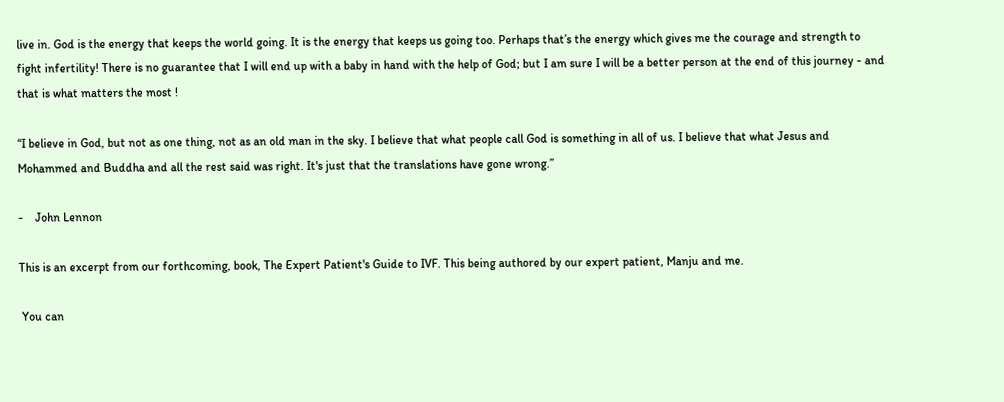live in. God is the energy that keeps the world going. It is the energy that keeps us going too. Perhaps that’s the energy which gives me the courage and strength to fight infertility! There is no guarantee that I will end up with a baby in hand with the help of God; but I am sure I will be a better person at the end of this journey - and that is what matters the most !

“I believe in God, but not as one thing, not as an old man in the sky. I believe that what people call God is something in all of us. I believe that what Jesus and Mohammed and Buddha and all the rest said was right. It's just that the translations have gone wrong.”

-    John Lennon

This is an excerpt from our forthcoming, book, The Expert Patient's Guide to IVF. This being authored by our expert patient, Manju and me.

 You can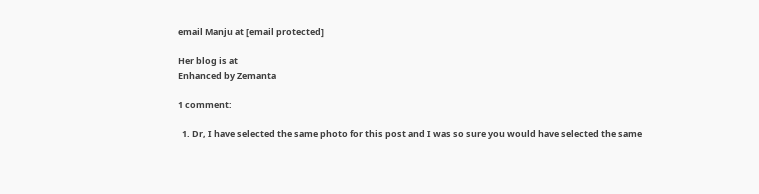email Manju at [email protected]

Her blog is at
Enhanced by Zemanta

1 comment:

  1. Dr, I have selected the same photo for this post and I was so sure you would have selected the same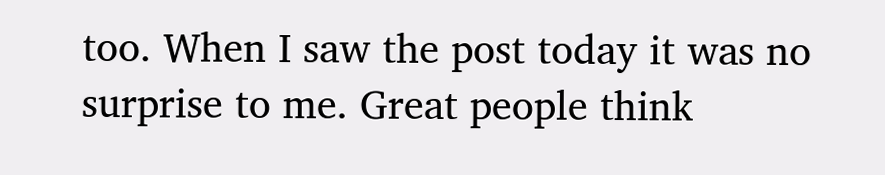too. When I saw the post today it was no surprise to me. Great people think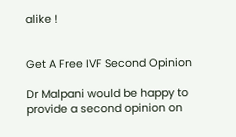alike !


Get A Free IVF Second Opinion

Dr Malpani would be happy to provide a second opinion on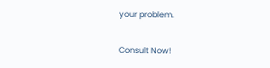your problem.

Consult Now!